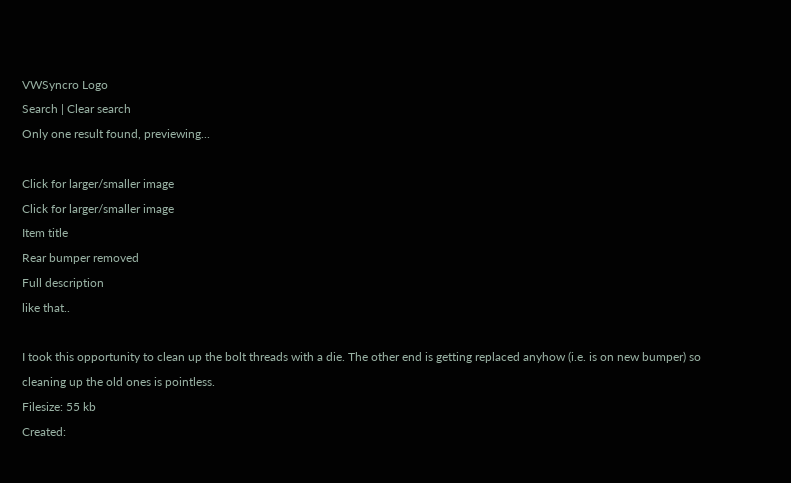VWSyncro Logo
Search | Clear search
Only one result found, previewing...

Click for larger/smaller image
Click for larger/smaller image
Item title
Rear bumper removed
Full description
like that..

I took this opportunity to clean up the bolt threads with a die. The other end is getting replaced anyhow (i.e. is on new bumper) so cleaning up the old ones is pointless.
Filesize: 55 kb
Created: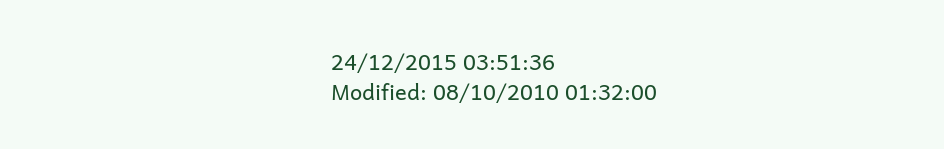24/12/2015 03:51:36
Modified: 08/10/2010 01:32:00